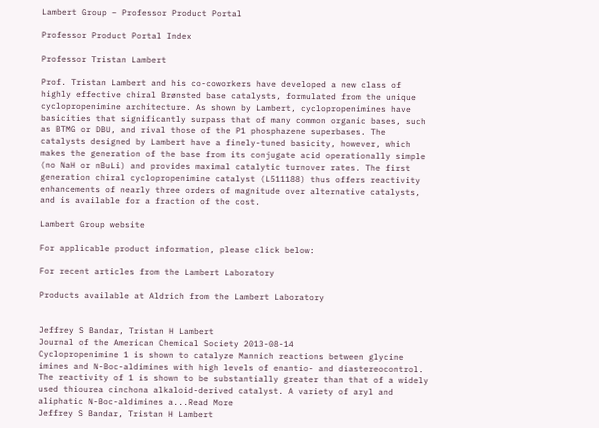Lambert Group – Professor Product Portal

Professor Product Portal Index

Professor Tristan Lambert

Prof. Tristan Lambert and his co-coworkers have developed a new class of highly effective chiral Brønsted base catalysts, formulated from the unique cyclopropenimine architecture. As shown by Lambert, cyclopropenimines have basicities that significantly surpass that of many common organic bases, such as BTMG or DBU, and rival those of the P1 phosphazene superbases. The catalysts designed by Lambert have a finely-tuned basicity, however, which makes the generation of the base from its conjugate acid operationally simple (no NaH or nBuLi) and provides maximal catalytic turnover rates. The first generation chiral cyclopropenimine catalyst (L511188) thus offers reactivity enhancements of nearly three orders of magnitude over alternative catalysts, and is available for a fraction of the cost.

Lambert Group website

For applicable product information, please click below:

For recent articles from the Lambert Laboratory

Products available at Aldrich from the Lambert Laboratory


Jeffrey S Bandar, Tristan H Lambert
Journal of the American Chemical Society 2013-08-14
Cyclopropenimine 1 is shown to catalyze Mannich reactions between glycine imines and N-Boc-aldimines with high levels of enantio- and diastereocontrol. The reactivity of 1 is shown to be substantially greater than that of a widely used thiourea cinchona alkaloid-derived catalyst. A variety of aryl and aliphatic N-Boc-aldimines a...Read More
Jeffrey S Bandar, Tristan H Lambert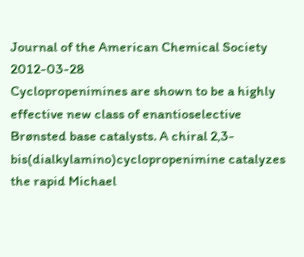Journal of the American Chemical Society 2012-03-28
Cyclopropenimines are shown to be a highly effective new class of enantioselective Brønsted base catalysts. A chiral 2,3-bis(dialkylamino)cyclopropenimine catalyzes the rapid Michael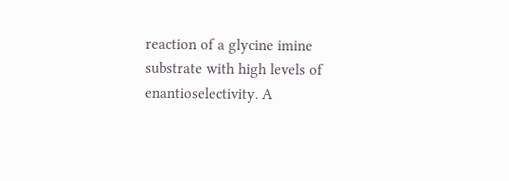reaction of a glycine imine substrate with high levels of enantioselectivity. A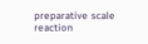preparative scale reaction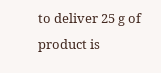to deliver 25 g of product is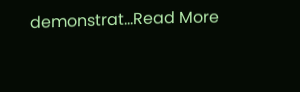demonstrat...Read More